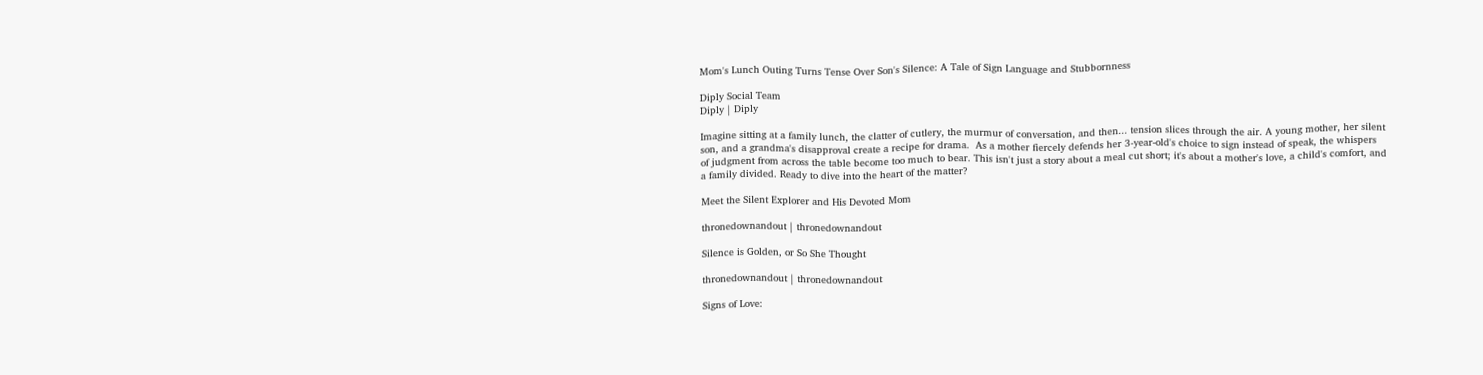Mom's Lunch Outing Turns Tense Over Son's Silence: A Tale of Sign Language and Stubbornness

Diply Social Team
Diply | Diply

Imagine sitting at a family lunch, the clatter of cutlery, the murmur of conversation, and then... tension slices through the air. A young mother, her silent son, and a grandma's disapproval create a recipe for drama.  As a mother fiercely defends her 3-year-old's choice to sign instead of speak, the whispers of judgment from across the table become too much to bear. This isn't just a story about a meal cut short; it's about a mother's love, a child's comfort, and a family divided. Ready to dive into the heart of the matter?

Meet the Silent Explorer and His Devoted Mom

thronedownandout | thronedownandout

Silence is Golden, or So She Thought

thronedownandout | thronedownandout

Signs of Love: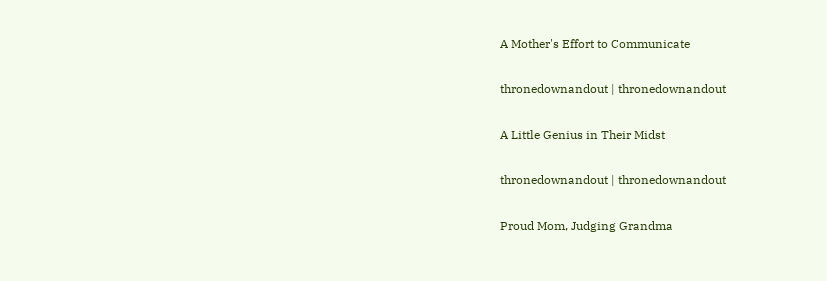A Mother's Effort to Communicate

thronedownandout | thronedownandout

A Little Genius in Their Midst

thronedownandout | thronedownandout

Proud Mom, Judging Grandma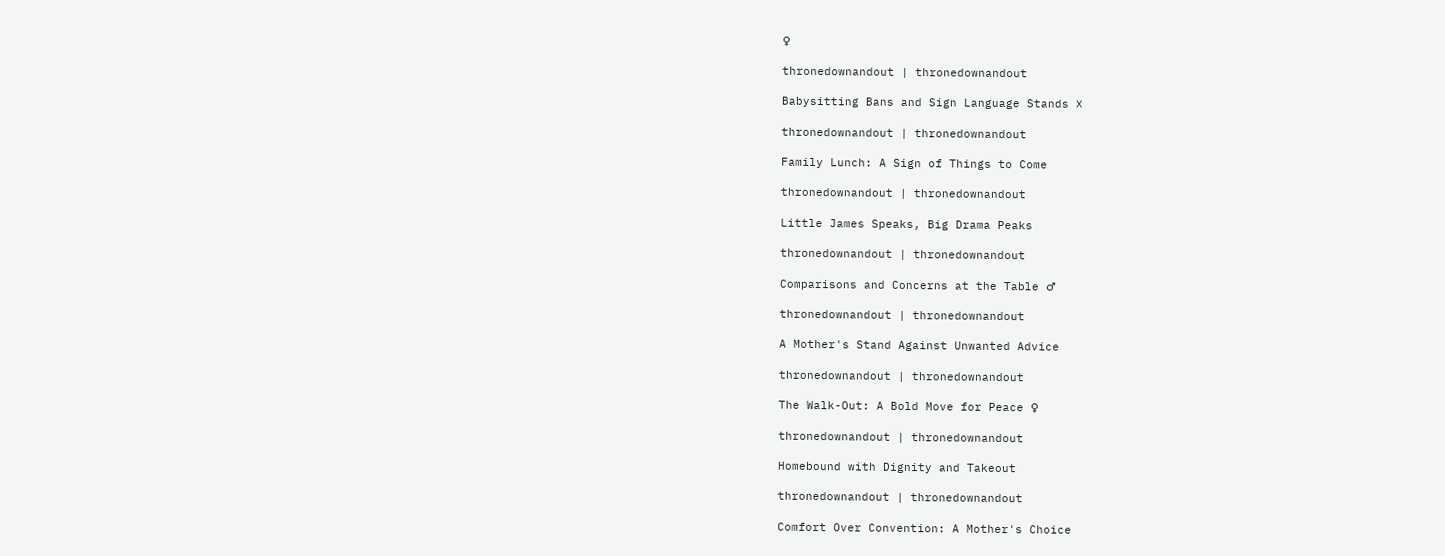♀

thronedownandout | thronedownandout

Babysitting Bans and Sign Language Stands ❌

thronedownandout | thronedownandout

Family Lunch: A Sign of Things to Come

thronedownandout | thronedownandout

Little James Speaks, Big Drama Peaks

thronedownandout | thronedownandout

Comparisons and Concerns at the Table ♂

thronedownandout | thronedownandout

A Mother's Stand Against Unwanted Advice

thronedownandout | thronedownandout

The Walk-Out: A Bold Move for Peace ♀

thronedownandout | thronedownandout

Homebound with Dignity and Takeout

thronedownandout | thronedownandout

Comfort Over Convention: A Mother's Choice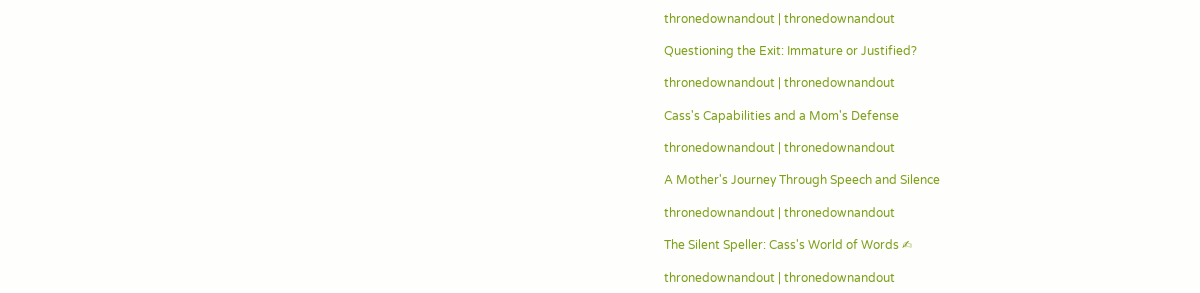thronedownandout | thronedownandout

Questioning the Exit: Immature or Justified?

thronedownandout | thronedownandout

Cass's Capabilities and a Mom's Defense

thronedownandout | thronedownandout

A Mother's Journey Through Speech and Silence

thronedownandout | thronedownandout

The Silent Speller: Cass's World of Words ✍

thronedownandout | thronedownandout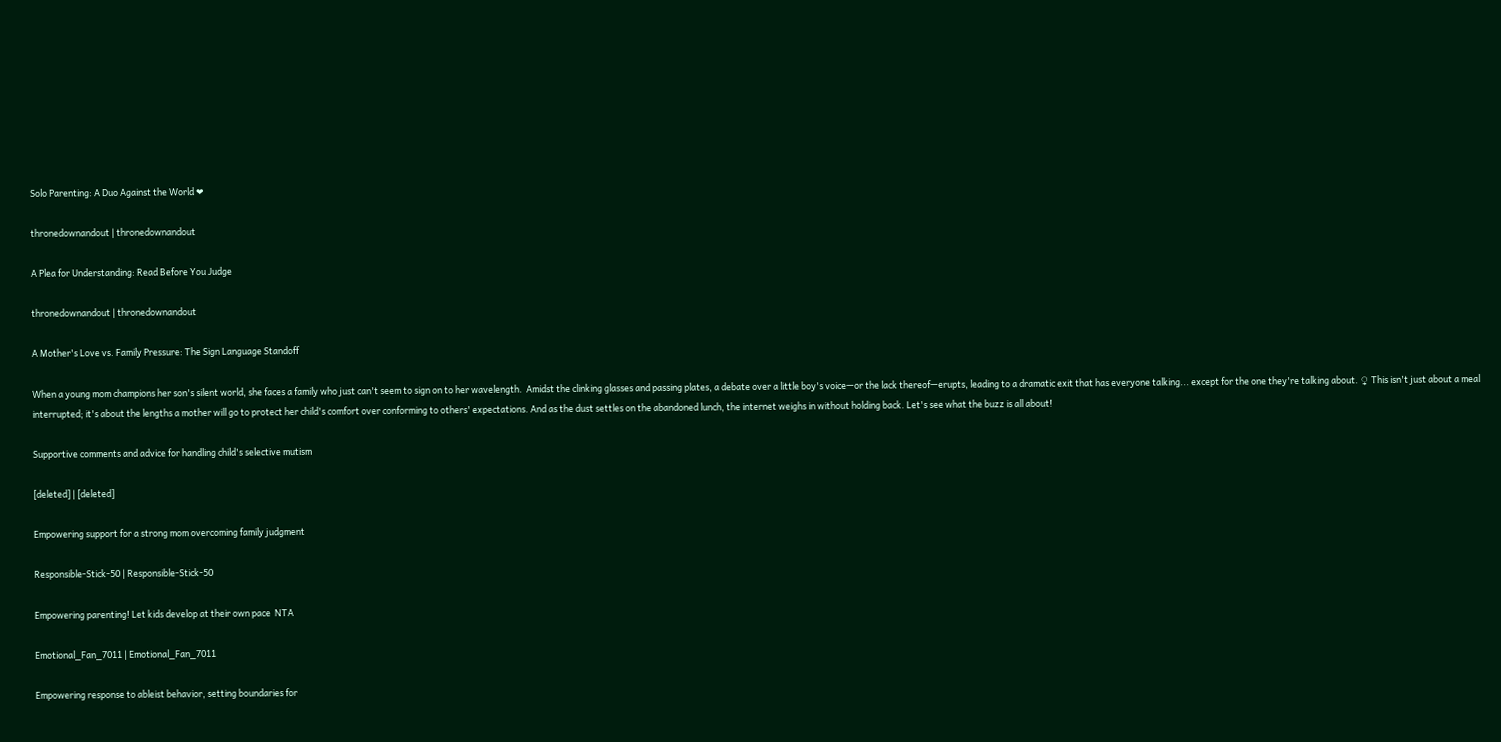Solo Parenting: A Duo Against the World ❤

thronedownandout | thronedownandout

A Plea for Understanding: Read Before You Judge

thronedownandout | thronedownandout

A Mother's Love vs. Family Pressure: The Sign Language Standoff

When a young mom champions her son's silent world, she faces a family who just can't seem to sign on to her wavelength.  Amidst the clinking glasses and passing plates, a debate over a little boy's voice—or the lack thereof—erupts, leading to a dramatic exit that has everyone talking... except for the one they're talking about. ♀ This isn't just about a meal interrupted; it's about the lengths a mother will go to protect her child's comfort over conforming to others' expectations. And as the dust settles on the abandoned lunch, the internet weighs in without holding back. Let's see what the buzz is all about!

Supportive comments and advice for handling child's selective mutism

[deleted] | [deleted]

Empowering support for a strong mom overcoming family judgment

Responsible-Stick-50 | Responsible-Stick-50

Empowering parenting! Let kids develop at their own pace  NTA

Emotional_Fan_7011 | Emotional_Fan_7011

Empowering response to ableist behavior, setting boundaries for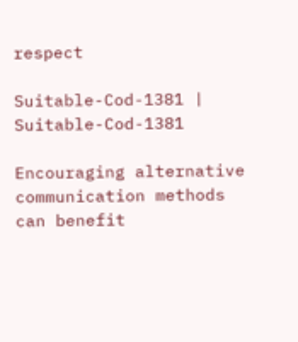respect

Suitable-Cod-1381 | Suitable-Cod-1381

Encouraging alternative communication methods can benefit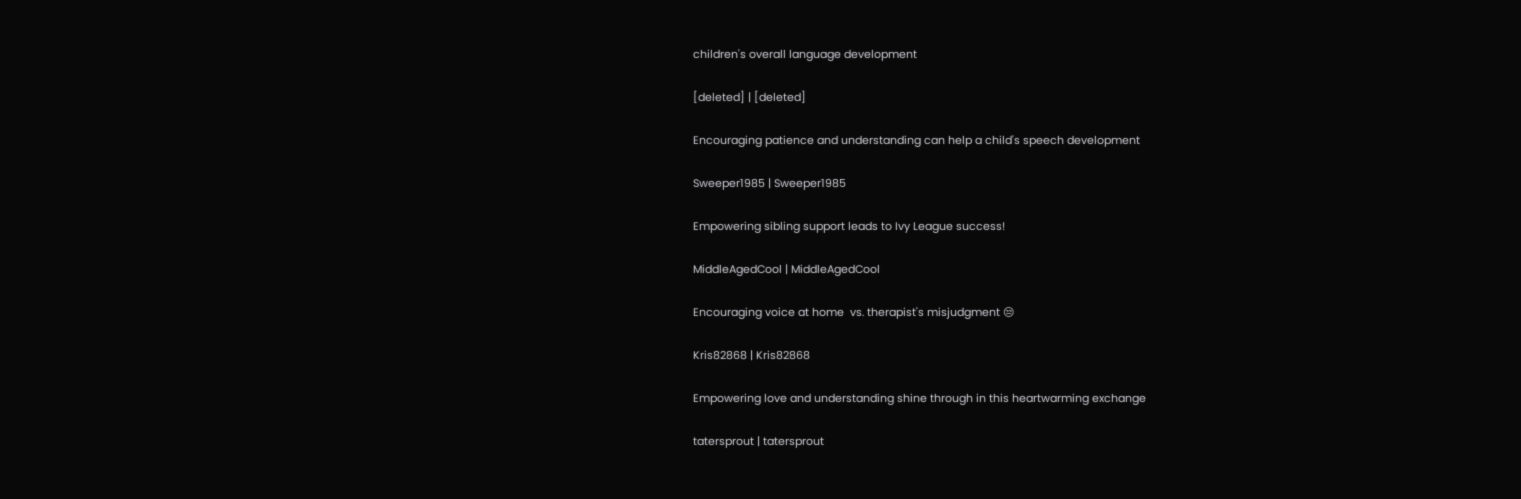children's overall language development

[deleted] | [deleted]

Encouraging patience and understanding can help a child's speech development

Sweeper1985 | Sweeper1985

Empowering sibling support leads to Ivy League success!

MiddleAgedCool | MiddleAgedCool

Encouraging voice at home  vs. therapist's misjudgment 😒

Kris82868 | Kris82868

Empowering love and understanding shine through in this heartwarming exchange

tatersprout | tatersprout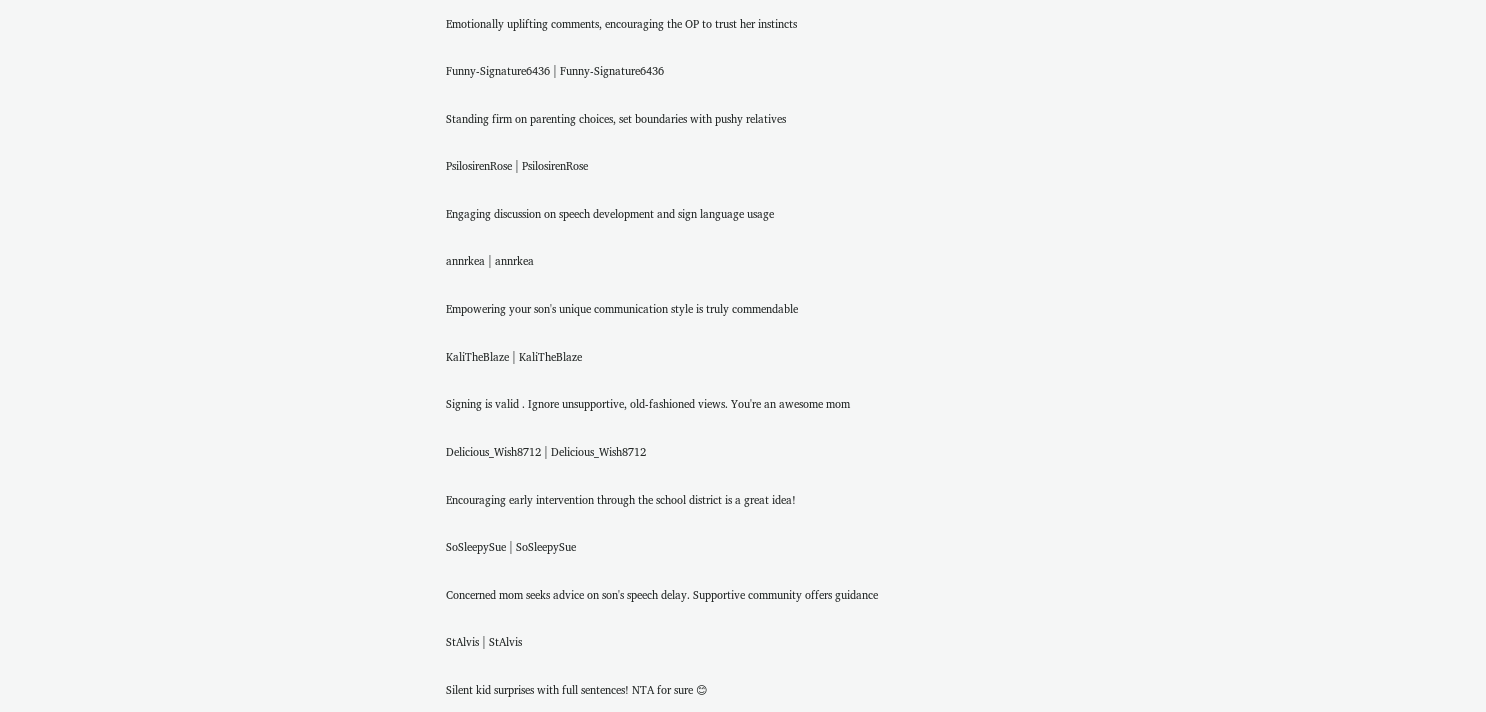Emotionally uplifting comments, encouraging the OP to trust her instincts

Funny-Signature6436 | Funny-Signature6436

Standing firm on parenting choices, set boundaries with pushy relatives

PsilosirenRose | PsilosirenRose

Engaging discussion on speech development and sign language usage

annrkea | annrkea

Empowering your son's unique communication style is truly commendable

KaliTheBlaze | KaliTheBlaze

Signing is valid . Ignore unsupportive, old-fashioned views. You're an awesome mom

Delicious_Wish8712 | Delicious_Wish8712

Encouraging early intervention through the school district is a great idea!

SoSleepySue | SoSleepySue

Concerned mom seeks advice on son's speech delay. Supportive community offers guidance

StAlvis | StAlvis

Silent kid surprises with full sentences! NTA for sure 😊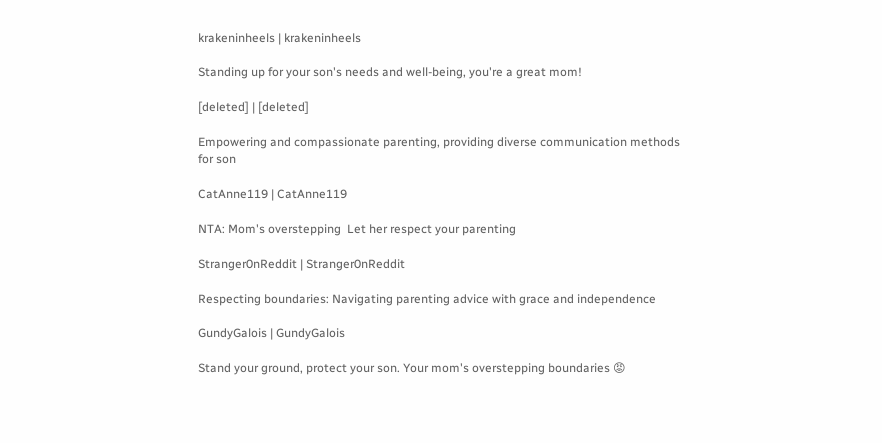krakeninheels | krakeninheels

Standing up for your son's needs and well-being, you're a great mom!

[deleted] | [deleted]

Empowering and compassionate parenting, providing diverse communication methods for son

CatAnne119 | CatAnne119

NTA: Mom's overstepping  Let her respect your parenting

Stranger0nReddit | Stranger0nReddit

Respecting boundaries: Navigating parenting advice with grace and independence

GundyGalois | GundyGalois

Stand your ground, protect your son. Your mom's overstepping boundaries 😡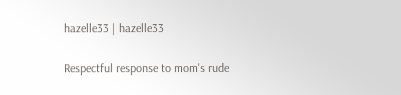hazelle33 | hazelle33

Respectful response to mom's rude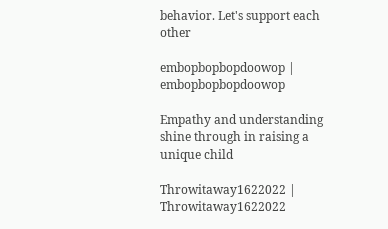behavior. Let's support each other

embopbopbopdoowop | embopbopbopdoowop

Empathy and understanding shine through in raising a unique child

Throwitaway1622022 | Throwitaway1622022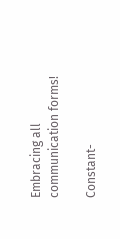Embracing all communication forms!

Constant-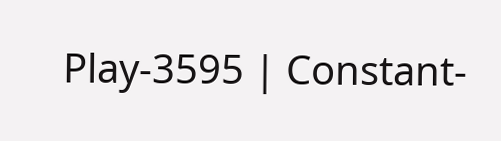Play-3595 | Constant-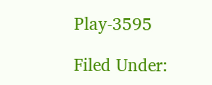Play-3595

Filed Under: